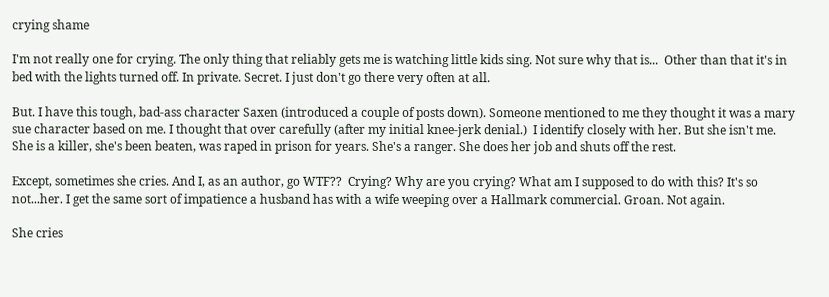crying shame

I'm not really one for crying. The only thing that reliably gets me is watching little kids sing. Not sure why that is...  Other than that it's in bed with the lights turned off. In private. Secret. I just don't go there very often at all.

But. I have this tough, bad-ass character Saxen (introduced a couple of posts down). Someone mentioned to me they thought it was a mary sue character based on me. I thought that over carefully (after my initial knee-jerk denial.)  I identify closely with her. But she isn't me.  She is a killer, she's been beaten, was raped in prison for years. She's a ranger. She does her job and shuts off the rest.

Except, sometimes she cries. And I, as an author, go WTF??  Crying? Why are you crying? What am I supposed to do with this? It's so not...her. I get the same sort of impatience a husband has with a wife weeping over a Hallmark commercial. Groan. Not again.

She cries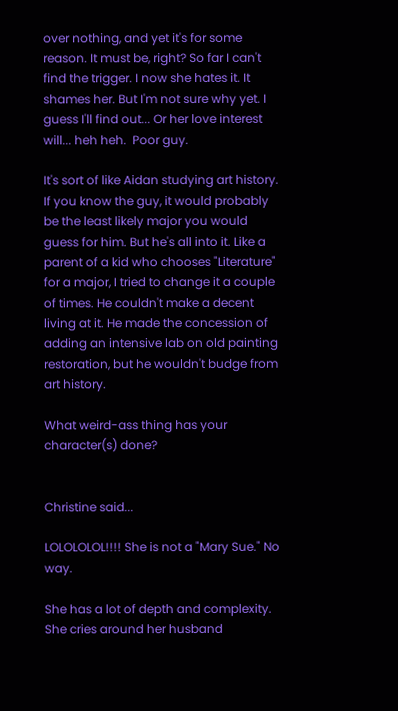over nothing, and yet it's for some reason. It must be, right? So far I can't find the trigger. I now she hates it. It shames her. But I'm not sure why yet. I guess I'll find out... Or her love interest will... heh heh.  Poor guy.

It's sort of like Aidan studying art history. If you know the guy, it would probably be the least likely major you would guess for him. But he's all into it. Like a parent of a kid who chooses "Literature" for a major, I tried to change it a couple of times. He couldn't make a decent living at it. He made the concession of adding an intensive lab on old painting restoration, but he wouldn't budge from art history.

What weird-ass thing has your character(s) done?


Christine said...

LOLOLOLOL!!!! She is not a "Mary Sue." No way.

She has a lot of depth and complexity. She cries around her husband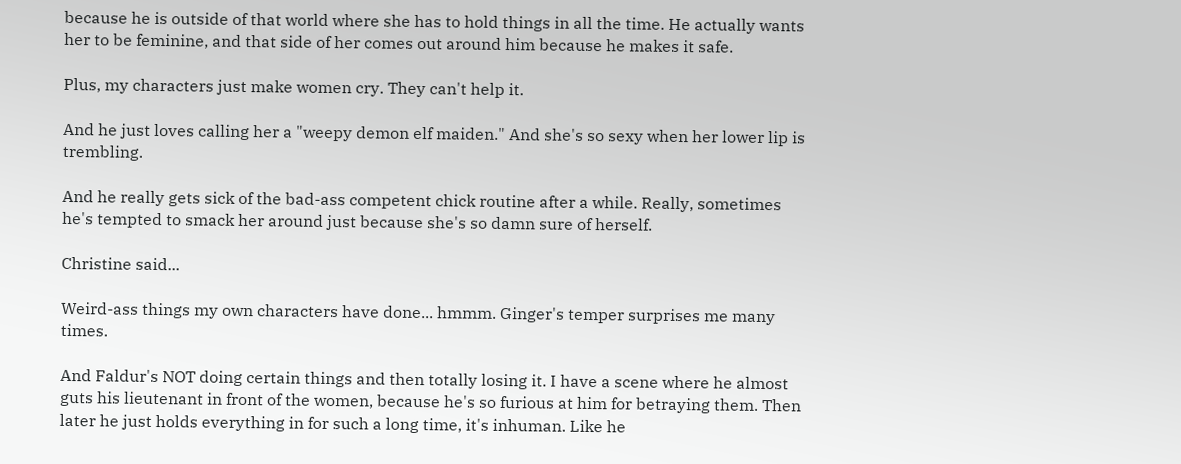because he is outside of that world where she has to hold things in all the time. He actually wants her to be feminine, and that side of her comes out around him because he makes it safe.

Plus, my characters just make women cry. They can't help it.

And he just loves calling her a "weepy demon elf maiden." And she's so sexy when her lower lip is trembling.

And he really gets sick of the bad-ass competent chick routine after a while. Really, sometimes he's tempted to smack her around just because she's so damn sure of herself.

Christine said...

Weird-ass things my own characters have done... hmmm. Ginger's temper surprises me many times.

And Faldur's NOT doing certain things and then totally losing it. I have a scene where he almost guts his lieutenant in front of the women, because he's so furious at him for betraying them. Then later he just holds everything in for such a long time, it's inhuman. Like he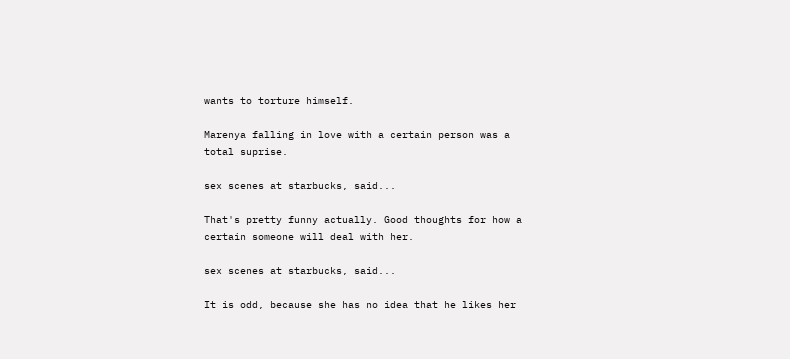wants to torture himself.

Marenya falling in love with a certain person was a total suprise.

sex scenes at starbucks, said...

That's pretty funny actually. Good thoughts for how a certain someone will deal with her.

sex scenes at starbucks, said...

It is odd, because she has no idea that he likes her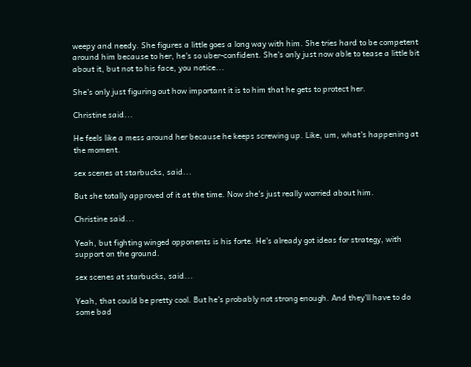weepy and needy. She figures a little goes a long way with him. She tries hard to be competent around him because to her, he's so uber-confident. She's only just now able to tease a little bit about it, but not to his face, you notice...

She's only just figuring out how important it is to him that he gets to protect her.

Christine said...

He feels like a mess around her because he keeps screwing up. Like, um, what's happening at the moment.

sex scenes at starbucks, said...

But she totally approved of it at the time. Now she's just really worried about him.

Christine said...

Yeah, but fighting winged opponents is his forte. He's already got ideas for strategy, with support on the ground.

sex scenes at starbucks, said...

Yeah, that could be pretty cool. But he's probably not strong enough. And they'll have to do some bad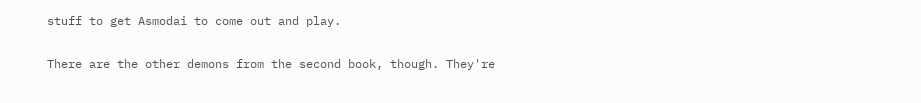stuff to get Asmodai to come out and play.

There are the other demons from the second book, though. They're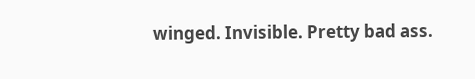winged. Invisible. Pretty bad ass.